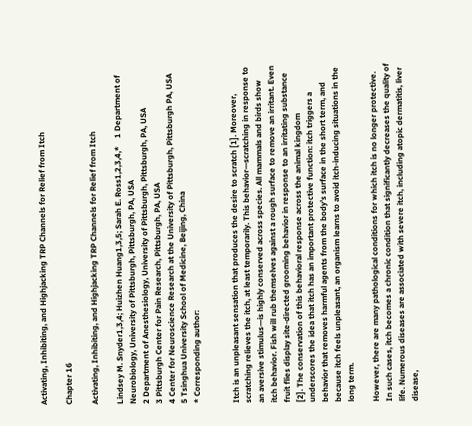Activating, Inhibiting, and Highjacking TRP Channels for Relief from Itch

Chapter 16

Activating, Inhibiting, and Highjacking TRP Channels for Relief from Itch

Lindsey M. Snyder1,3,4; Huizhen Huang1,3,5; Sarah E. Ross1,2,3,4,*    1 Department of Neurobiology, University of Pittsburgh, Pittsburgh, PA, USA
2 Department of Anesthesiology, University of Pittsburgh, Pittsburgh, PA, USA
3 Pittsburgh Center for Pain Research, Pittsburgh, PA, USA
4 Center for Neuroscience Research at the University of Pittsburgh, Pittsburgh PA, USA
5 Tsinghua University School of Medicine, Beijing, China
* Corresponding author:


Itch is an unpleasant sensation that produces the desire to scratch [1]. Moreover, scratching relieves the itch, at least temporarily. This behavior—scratching in response to an aversive stimulus—is highly conserved across species. All mammals and birds show itch behavior. Fish will rub themselves against a rough surface to remove an irritant. Even fruit flies display site-directed grooming behavior in response to an irritating substance [2]. The conservation of this behavioral response across the animal kingdom underscores the idea that itch has an important protective function: itch triggers a behavior that removes harmful agents from the body’s surface in the short term, and because itch feels unpleasant, an organism learns to avoid itch-inducing situations in the long term.

However, there are many pathological conditions for which itch is no longer protective. In such cases, itch becomes a chronic condition that significantly decreases the quality of life. Numerous diseases are associated with severe itch, including atopic dermatitis, liver disease,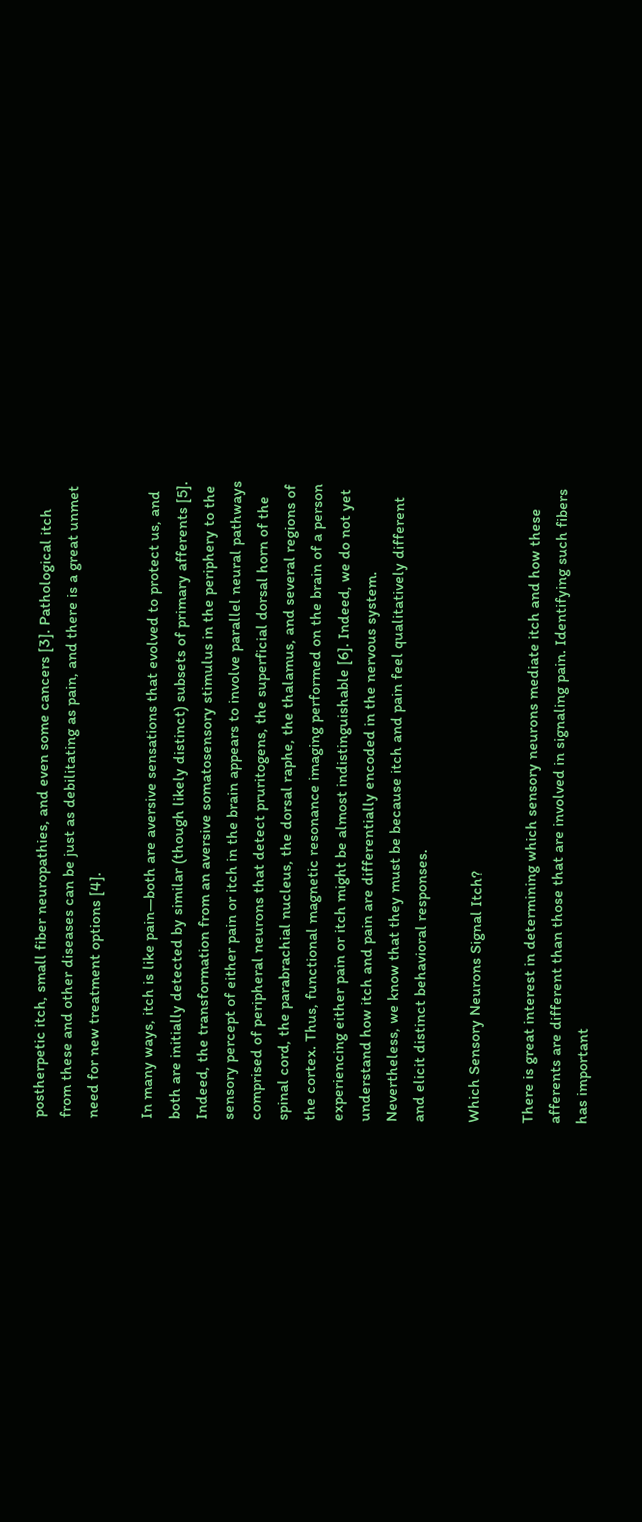postherpetic itch, small fiber neuropathies, and even some cancers [3]. Pathological itch from these and other diseases can be just as debilitating as pain, and there is a great unmet need for new treatment options [4].

In many ways, itch is like pain—both are aversive sensations that evolved to protect us, and both are initially detected by similar (though likely distinct) subsets of primary afferents [5]. Indeed, the transformation from an aversive somatosensory stimulus in the periphery to the sensory percept of either pain or itch in the brain appears to involve parallel neural pathways comprised of peripheral neurons that detect pruritogens, the superficial dorsal horn of the spinal cord, the parabrachial nucleus, the dorsal raphe, the thalamus, and several regions of the cortex. Thus, functional magnetic resonance imaging performed on the brain of a person experiencing either pain or itch might be almost indistinguishable [6]. Indeed, we do not yet understand how itch and pain are differentially encoded in the nervous system. Nevertheless, we know that they must be because itch and pain feel qualitatively different and elicit distinct behavioral responses.

Which Sensory Neurons Signal Itch?

There is great interest in determining which sensory neurons mediate itch and how these afferents are different than those that are involved in signaling pain. Identifying such fibers has important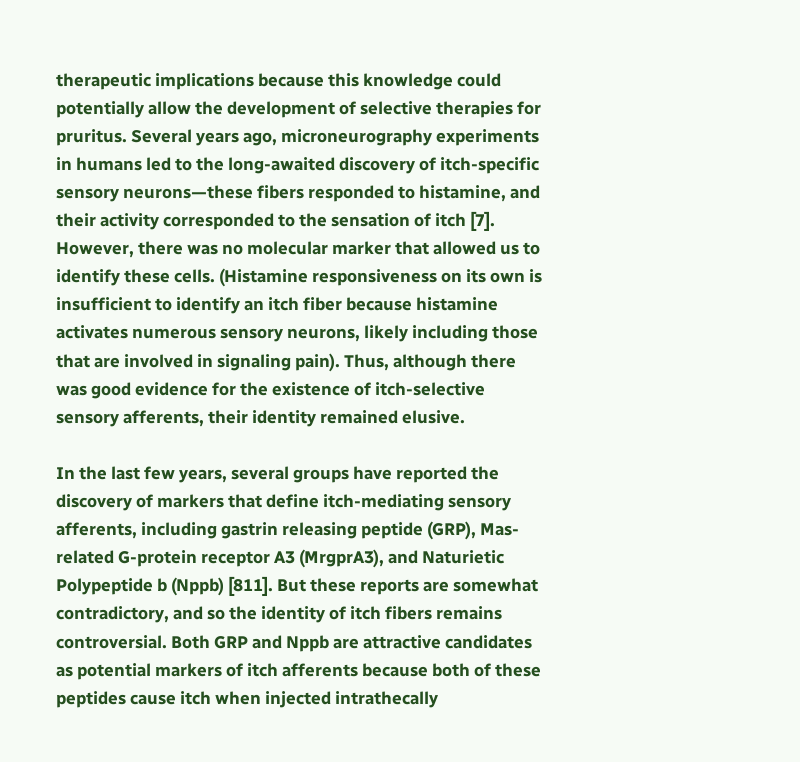therapeutic implications because this knowledge could potentially allow the development of selective therapies for pruritus. Several years ago, microneurography experiments in humans led to the long-awaited discovery of itch-specific sensory neurons—these fibers responded to histamine, and their activity corresponded to the sensation of itch [7]. However, there was no molecular marker that allowed us to identify these cells. (Histamine responsiveness on its own is insufficient to identify an itch fiber because histamine activates numerous sensory neurons, likely including those that are involved in signaling pain). Thus, although there was good evidence for the existence of itch-selective sensory afferents, their identity remained elusive.

In the last few years, several groups have reported the discovery of markers that define itch-mediating sensory afferents, including gastrin releasing peptide (GRP), Mas-related G-protein receptor A3 (MrgprA3), and Naturietic Polypeptide b (Nppb) [811]. But these reports are somewhat contradictory, and so the identity of itch fibers remains controversial. Both GRP and Nppb are attractive candidates as potential markers of itch afferents because both of these peptides cause itch when injected intrathecally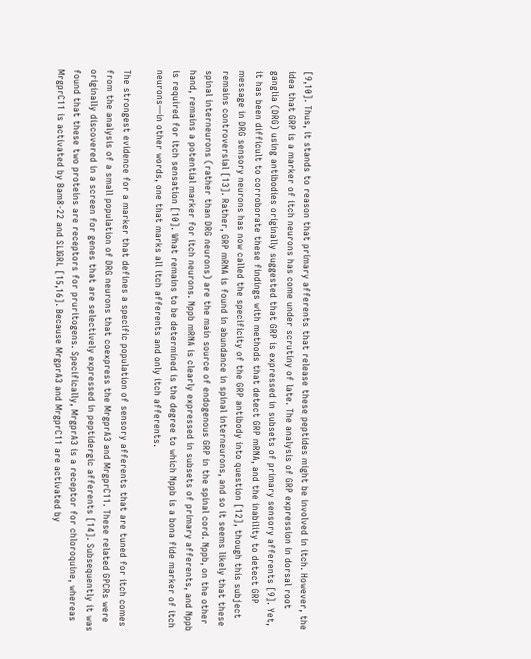[9,10]. Thus, it stands to reason that primary afferents that release these peptides might be involved in itch. However, the idea that GRP is a marker of itch neurons has come under scrutiny of late. The analysis of GRP expression in dorsal root ganglia (DRG) using antibodies originally suggested that GRP is expressed in subsets of primary sensory afferents [9]. Yet, it has been difficult to corroborate these findings with methods that detect GRP mRNA, and the inability to detect GRP message in DRG sensory neurons has now called the specificity of the GRP antibody into question [12], though this subject remains controversial [13]. Rather, GRP mRNA is found in abundance in spinal interneurons, and so it seems likely that these spinal interneurons (rather than DRG neurons) are the main source of endogenous GRP in the spinal cord. Nppb, on the other hand, remains a potential marker for itch neurons. Nppb mRNA is clearly expressed in subsets of primary afferents, and Nppb is required for itch sensation [10]. What remains to be determined is the degree to which Nppb is a bona fide marker of itch neurons—in other words, one that marks all itch afferents and only itch afferents.

The strongest evidence for a marker that defines a specific population of sensory afferents that are tuned for itch comes from the analysis of a small population of DRG neurons that coexpress the MrgprA3 and MrgprC11. These related GPCRs were originally discovered in a screen for genes that are selectively expressed in peptidergic afferents [14]. Subsequently it was found that these two proteins are receptors for pruritogens. Specifically, MrgprA3 is a receptor for chloroquine, whereas MrgprC11 is activated by Bam8-22 and SLIGRL [15,16]. Because MrgprA3 and MrgprC11 are activated by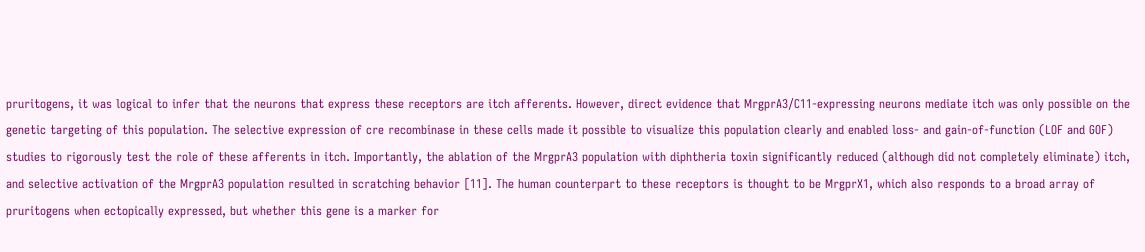pruritogens, it was logical to infer that the neurons that express these receptors are itch afferents. However, direct evidence that MrgprA3/C11-expressing neurons mediate itch was only possible on the genetic targeting of this population. The selective expression of cre recombinase in these cells made it possible to visualize this population clearly and enabled loss- and gain-of-function (LOF and GOF) studies to rigorously test the role of these afferents in itch. Importantly, the ablation of the MrgprA3 population with diphtheria toxin significantly reduced (although did not completely eliminate) itch, and selective activation of the MrgprA3 population resulted in scratching behavior [11]. The human counterpart to these receptors is thought to be MrgprX1, which also responds to a broad array of pruritogens when ectopically expressed, but whether this gene is a marker for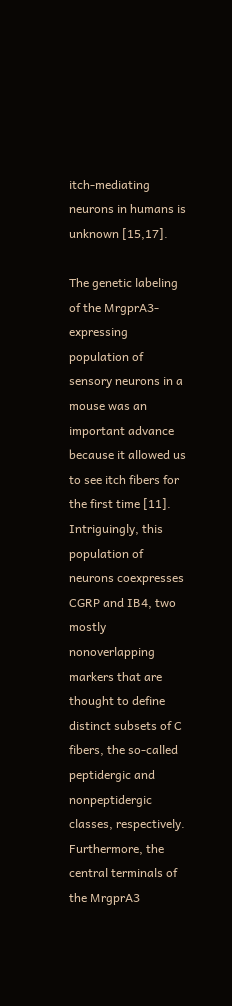itch-mediating neurons in humans is unknown [15,17].

The genetic labeling of the MrgprA3-expressing population of sensory neurons in a mouse was an important advance because it allowed us to see itch fibers for the first time [11]. Intriguingly, this population of neurons coexpresses CGRP and IB4, two mostly nonoverlapping markers that are thought to define distinct subsets of C fibers, the so-called peptidergic and nonpeptidergic classes, respectively. Furthermore, the central terminals of the MrgprA3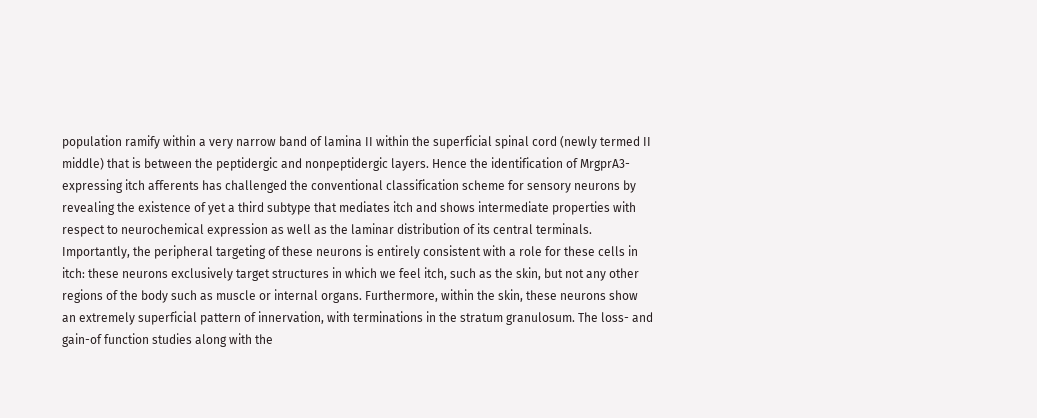population ramify within a very narrow band of lamina II within the superficial spinal cord (newly termed II middle) that is between the peptidergic and nonpeptidergic layers. Hence the identification of MrgprA3-expressing itch afferents has challenged the conventional classification scheme for sensory neurons by revealing the existence of yet a third subtype that mediates itch and shows intermediate properties with respect to neurochemical expression as well as the laminar distribution of its central terminals. Importantly, the peripheral targeting of these neurons is entirely consistent with a role for these cells in itch: these neurons exclusively target structures in which we feel itch, such as the skin, but not any other regions of the body such as muscle or internal organs. Furthermore, within the skin, these neurons show an extremely superficial pattern of innervation, with terminations in the stratum granulosum. The loss- and gain-of function studies along with the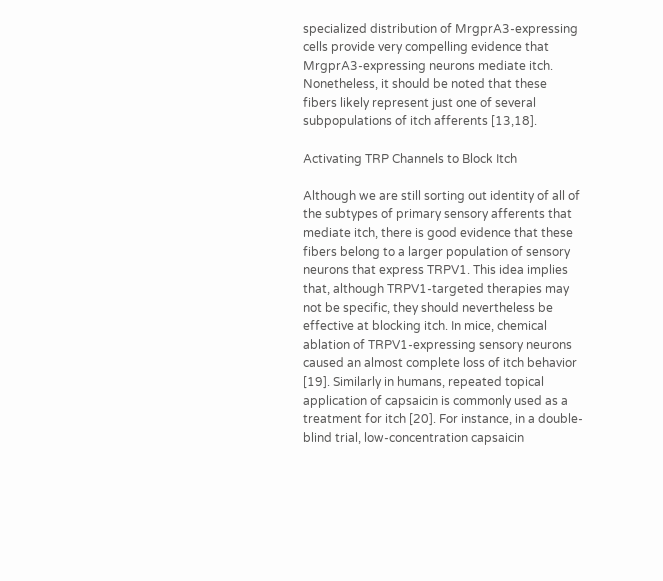specialized distribution of MrgprA3-expressing cells provide very compelling evidence that MrgprA3-expressing neurons mediate itch. Nonetheless, it should be noted that these fibers likely represent just one of several subpopulations of itch afferents [13,18].

Activating TRP Channels to Block Itch

Although we are still sorting out identity of all of the subtypes of primary sensory afferents that mediate itch, there is good evidence that these fibers belong to a larger population of sensory neurons that express TRPV1. This idea implies that, although TRPV1-targeted therapies may not be specific, they should nevertheless be effective at blocking itch. In mice, chemical ablation of TRPV1-expressing sensory neurons caused an almost complete loss of itch behavior [19]. Similarly in humans, repeated topical application of capsaicin is commonly used as a treatment for itch [20]. For instance, in a double-blind trial, low-concentration capsaicin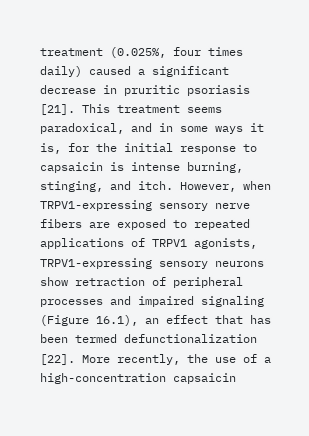treatment (0.025%, four times daily) caused a significant decrease in pruritic psoriasis [21]. This treatment seems paradoxical, and in some ways it is, for the initial response to capsaicin is intense burning, stinging, and itch. However, when TRPV1-expressing sensory nerve fibers are exposed to repeated applications of TRPV1 agonists, TRPV1-expressing sensory neurons show retraction of peripheral processes and impaired signaling (Figure 16.1), an effect that has been termed defunctionalization [22]. More recently, the use of a high-concentration capsaicin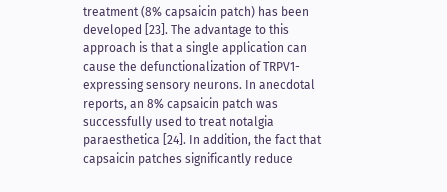treatment (8% capsaicin patch) has been developed [23]. The advantage to this approach is that a single application can cause the defunctionalization of TRPV1-expressing sensory neurons. In anecdotal reports, an 8% capsaicin patch was successfully used to treat notalgia paraesthetica [24]. In addition, the fact that capsaicin patches significantly reduce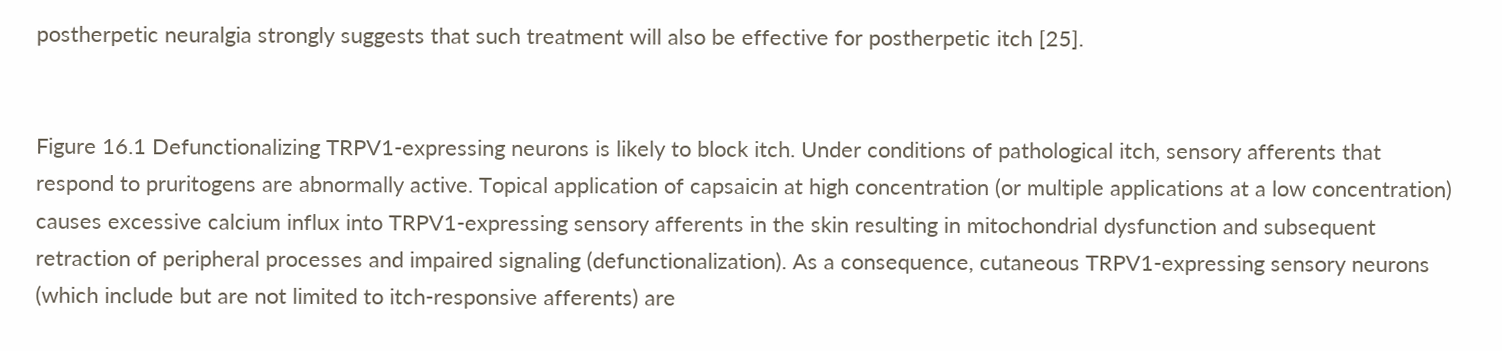postherpetic neuralgia strongly suggests that such treatment will also be effective for postherpetic itch [25].


Figure 16.1 Defunctionalizing TRPV1-expressing neurons is likely to block itch. Under conditions of pathological itch, sensory afferents that respond to pruritogens are abnormally active. Topical application of capsaicin at high concentration (or multiple applications at a low concentration) causes excessive calcium influx into TRPV1-expressing sensory afferents in the skin resulting in mitochondrial dysfunction and subsequent retraction of peripheral processes and impaired signaling (defunctionalization). As a consequence, cutaneous TRPV1-expressing sensory neurons (which include but are not limited to itch-responsive afferents) are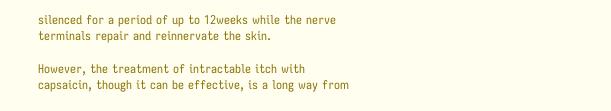silenced for a period of up to 12weeks while the nerve terminals repair and reinnervate the skin.

However, the treatment of intractable itch with capsaicin, though it can be effective, is a long way from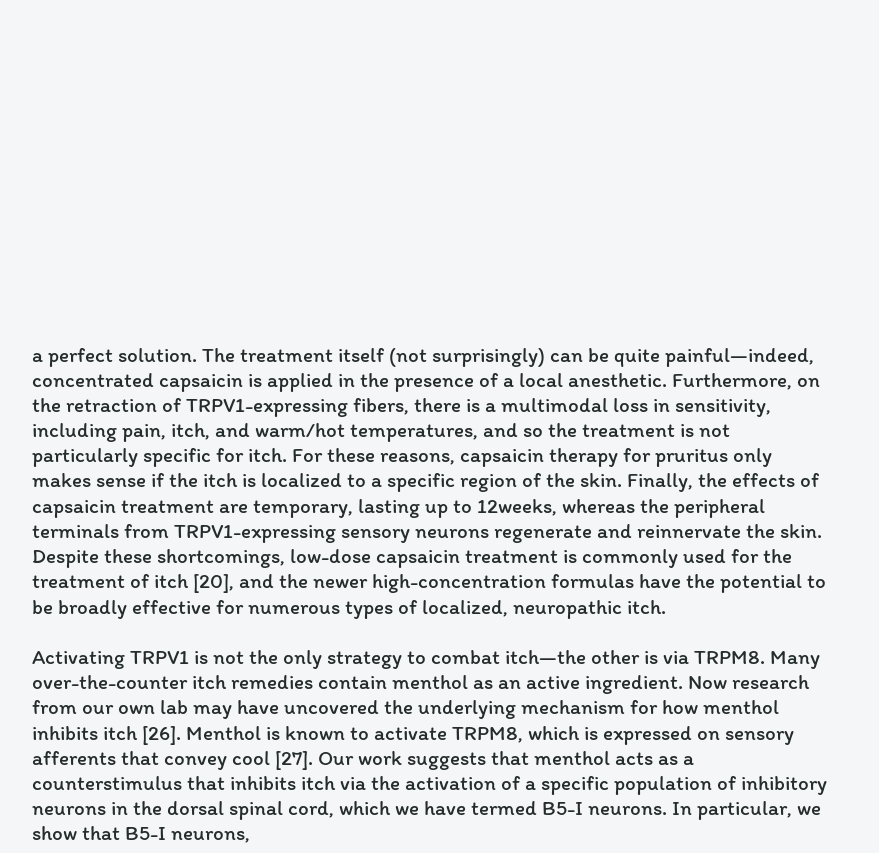a perfect solution. The treatment itself (not surprisingly) can be quite painful—indeed, concentrated capsaicin is applied in the presence of a local anesthetic. Furthermore, on the retraction of TRPV1-expressing fibers, there is a multimodal loss in sensitivity, including pain, itch, and warm/hot temperatures, and so the treatment is not particularly specific for itch. For these reasons, capsaicin therapy for pruritus only makes sense if the itch is localized to a specific region of the skin. Finally, the effects of capsaicin treatment are temporary, lasting up to 12weeks, whereas the peripheral terminals from TRPV1-expressing sensory neurons regenerate and reinnervate the skin. Despite these shortcomings, low-dose capsaicin treatment is commonly used for the treatment of itch [20], and the newer high-concentration formulas have the potential to be broadly effective for numerous types of localized, neuropathic itch.

Activating TRPV1 is not the only strategy to combat itch—the other is via TRPM8. Many over-the-counter itch remedies contain menthol as an active ingredient. Now research from our own lab may have uncovered the underlying mechanism for how menthol inhibits itch [26]. Menthol is known to activate TRPM8, which is expressed on sensory afferents that convey cool [27]. Our work suggests that menthol acts as a counterstimulus that inhibits itch via the activation of a specific population of inhibitory neurons in the dorsal spinal cord, which we have termed B5-I neurons. In particular, we show that B5-I neurons,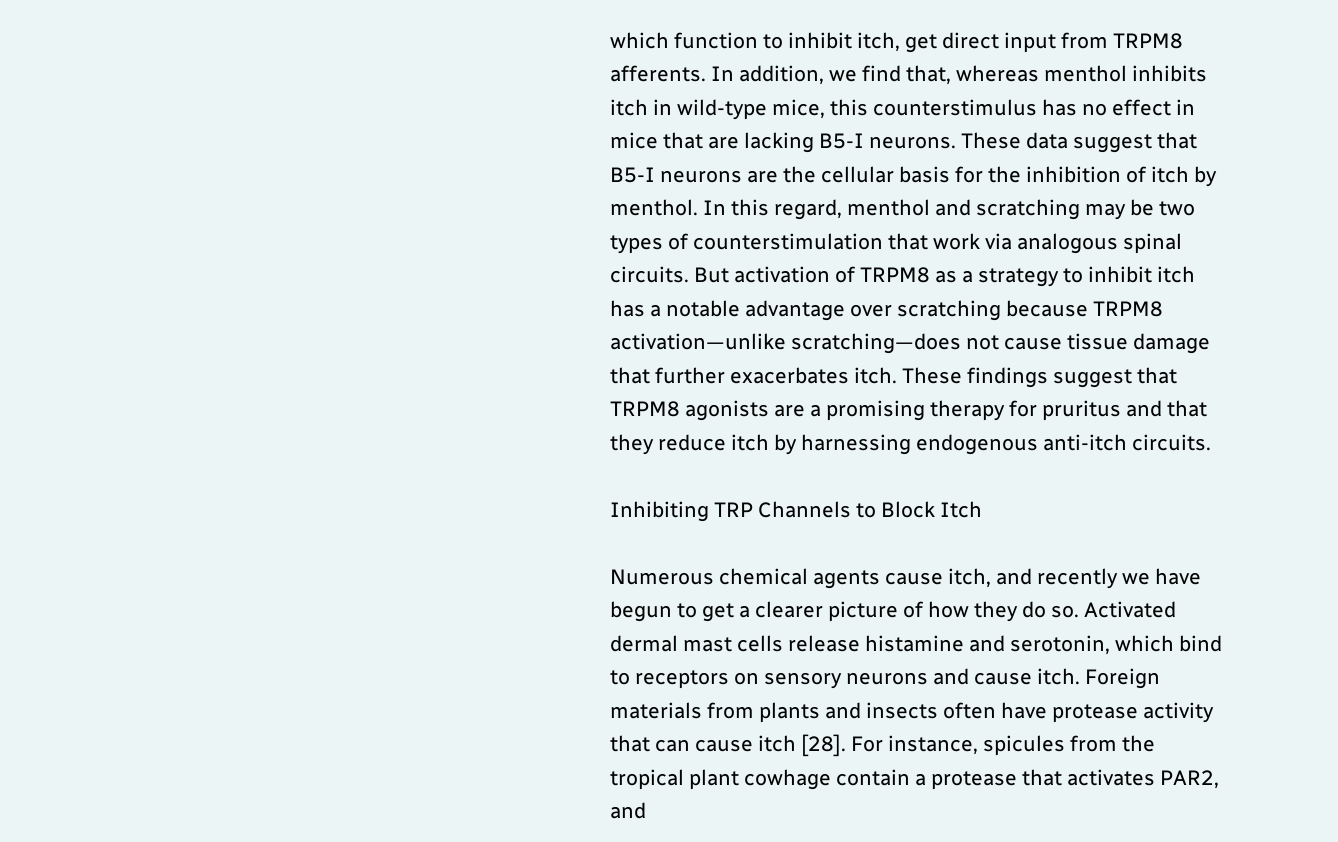which function to inhibit itch, get direct input from TRPM8 afferents. In addition, we find that, whereas menthol inhibits itch in wild-type mice, this counterstimulus has no effect in mice that are lacking B5-I neurons. These data suggest that B5-I neurons are the cellular basis for the inhibition of itch by menthol. In this regard, menthol and scratching may be two types of counterstimulation that work via analogous spinal circuits. But activation of TRPM8 as a strategy to inhibit itch has a notable advantage over scratching because TRPM8 activation—unlike scratching—does not cause tissue damage that further exacerbates itch. These findings suggest that TRPM8 agonists are a promising therapy for pruritus and that they reduce itch by harnessing endogenous anti-itch circuits.

Inhibiting TRP Channels to Block Itch

Numerous chemical agents cause itch, and recently we have begun to get a clearer picture of how they do so. Activated dermal mast cells release histamine and serotonin, which bind to receptors on sensory neurons and cause itch. Foreign materials from plants and insects often have protease activity that can cause itch [28]. For instance, spicules from the tropical plant cowhage contain a protease that activates PAR2, and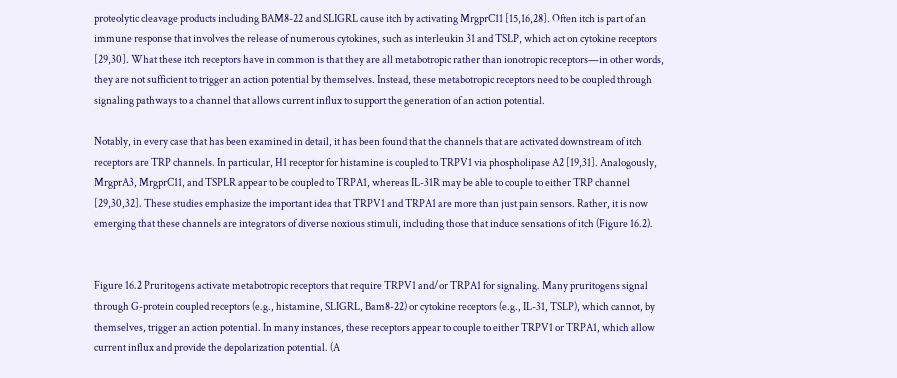proteolytic cleavage products including BAM8-22 and SLIGRL cause itch by activating MrgprC11 [15,16,28]. Often itch is part of an immune response that involves the release of numerous cytokines, such as interleukin 31 and TSLP, which act on cytokine receptors [29,30]. What these itch receptors have in common is that they are all metabotropic rather than ionotropic receptors—in other words, they are not sufficient to trigger an action potential by themselves. Instead, these metabotropic receptors need to be coupled through signaling pathways to a channel that allows current influx to support the generation of an action potential.

Notably, in every case that has been examined in detail, it has been found that the channels that are activated downstream of itch receptors are TRP channels. In particular, H1 receptor for histamine is coupled to TRPV1 via phospholipase A2 [19,31]. Analogously, MrgprA3, MrgprC11, and TSPLR appear to be coupled to TRPA1, whereas IL-31R may be able to couple to either TRP channel [29,30,32]. These studies emphasize the important idea that TRPV1 and TRPA1 are more than just pain sensors. Rather, it is now emerging that these channels are integrators of diverse noxious stimuli, including those that induce sensations of itch (Figure 16.2).


Figure 16.2 Pruritogens activate metabotropic receptors that require TRPV1 and/or TRPA1 for signaling. Many pruritogens signal through G-protein coupled receptors (e.g., histamine, SLIGRL, Bam8-22) or cytokine receptors (e.g., IL-31, TSLP), which cannot, by themselves, trigger an action potential. In many instances, these receptors appear to couple to either TRPV1 or TRPA1, which allow current influx and provide the depolarization potential. (A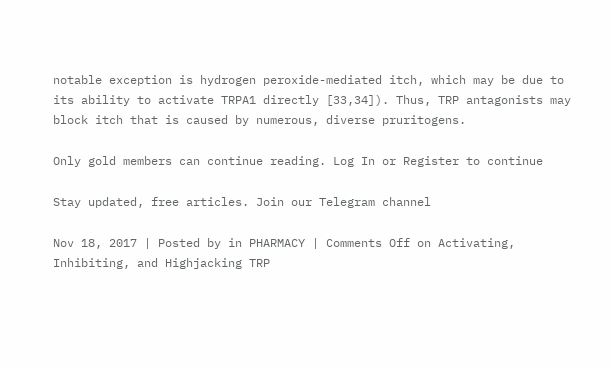notable exception is hydrogen peroxide-mediated itch, which may be due to its ability to activate TRPA1 directly [33,34]). Thus, TRP antagonists may block itch that is caused by numerous, diverse pruritogens.

Only gold members can continue reading. Log In or Register to continue

Stay updated, free articles. Join our Telegram channel

Nov 18, 2017 | Posted by in PHARMACY | Comments Off on Activating, Inhibiting, and Highjacking TRP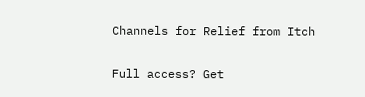Channels for Relief from Itch

Full access? Get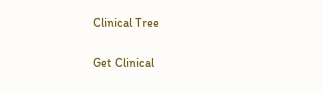Clinical Tree

Get Clinical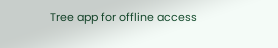Tree app for offline access